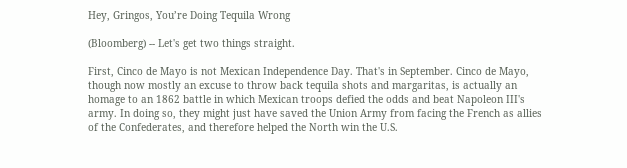Hey, Gringos, You’re Doing Tequila Wrong

(Bloomberg) -- Let's get two things straight.

First, Cinco de Mayo is not Mexican Independence Day. That's in September. Cinco de Mayo, though now mostly an excuse to throw back tequila shots and margaritas, is actually an homage to an 1862 battle in which Mexican troops defied the odds and beat Napoleon III's army. In doing so, they might just have saved the Union Army from facing the French as allies of the Confederates, and therefore helped the North win the U.S.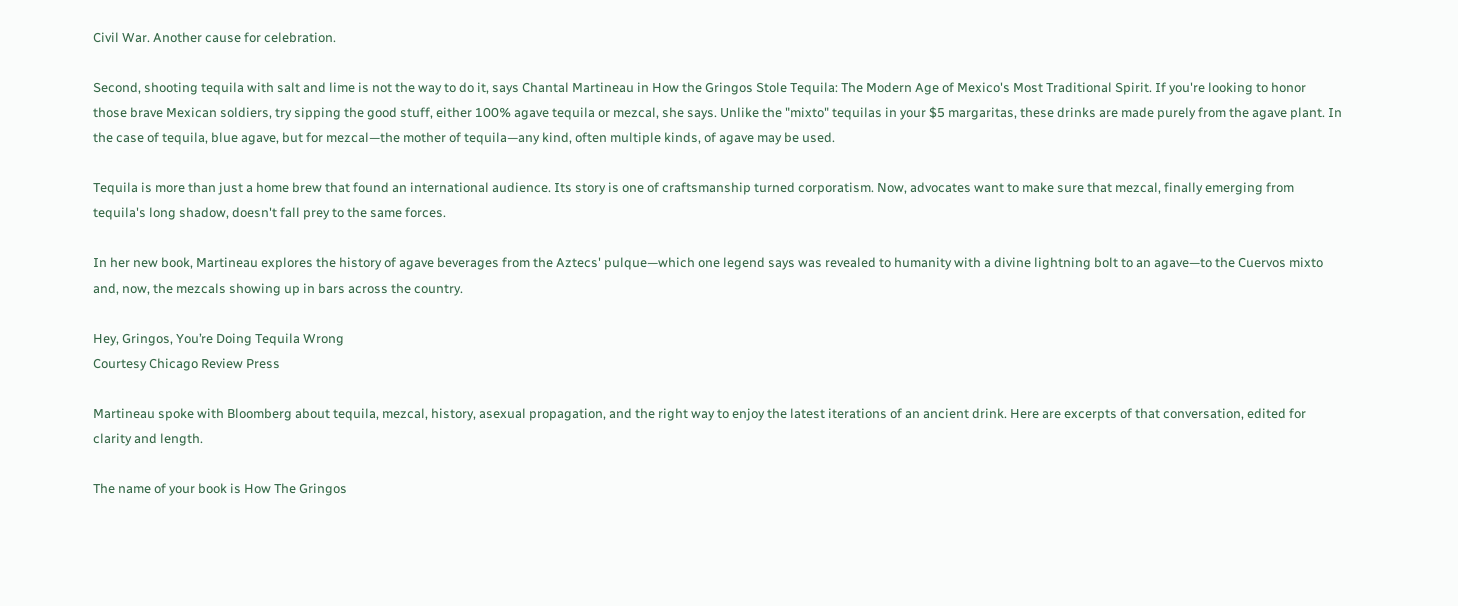Civil War. Another cause for celebration.

Second, shooting tequila with salt and lime is not the way to do it, says Chantal Martineau in How the Gringos Stole Tequila: The Modern Age of Mexico's Most Traditional Spirit. If you're looking to honor those brave Mexican soldiers, try sipping the good stuff, either 100% agave tequila or mezcal, she says. Unlike the "mixto" tequilas in your $5 margaritas, these drinks are made purely from the agave plant. In the case of tequila, blue agave, but for mezcal—the mother of tequila—any kind, often multiple kinds, of agave may be used.

Tequila is more than just a home brew that found an international audience. Its story is one of craftsmanship turned corporatism. Now, advocates want to make sure that mezcal, finally emerging from tequila's long shadow, doesn't fall prey to the same forces.

In her new book, Martineau explores the history of agave beverages from the Aztecs' pulque—which one legend says was revealed to humanity with a divine lightning bolt to an agave—to the Cuervos mixto and, now, the mezcals showing up in bars across the country.

Hey, Gringos, You’re Doing Tequila Wrong
Courtesy Chicago Review Press

Martineau spoke with Bloomberg about tequila, mezcal, history, asexual propagation, and the right way to enjoy the latest iterations of an ancient drink. Here are excerpts of that conversation, edited for clarity and length.

The name of your book is How The Gringos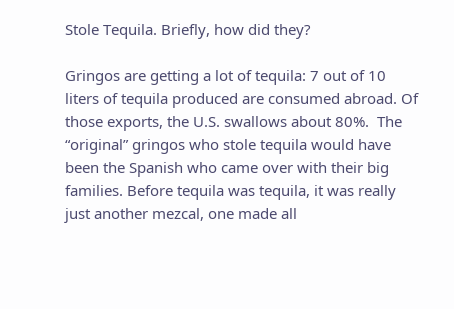Stole Tequila. Briefly, how did they?

Gringos are getting a lot of tequila: 7 out of 10 liters of tequila produced are consumed abroad. Of those exports, the U.S. swallows about 80%.  The “original” gringos who stole tequila would have been the Spanish who came over with their big families. Before tequila was tequila, it was really just another mezcal, one made all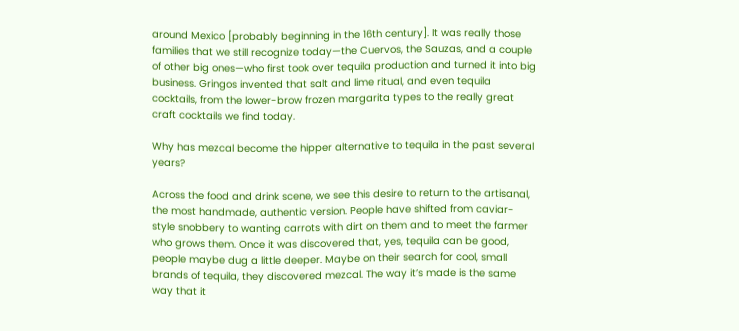around Mexico [probably beginning in the 16th century]. It was really those families that we still recognize today—the Cuervos, the Sauzas, and a couple of other big ones—who first took over tequila production and turned it into big business. Gringos invented that salt and lime ritual, and even tequila cocktails, from the lower-brow frozen margarita types to the really great craft cocktails we find today.

Why has mezcal become the hipper alternative to tequila in the past several years?

Across the food and drink scene, we see this desire to return to the artisanal, the most handmade, authentic version. People have shifted from caviar-style snobbery to wanting carrots with dirt on them and to meet the farmer who grows them. Once it was discovered that, yes, tequila can be good, people maybe dug a little deeper. Maybe on their search for cool, small brands of tequila, they discovered mezcal. The way it’s made is the same way that it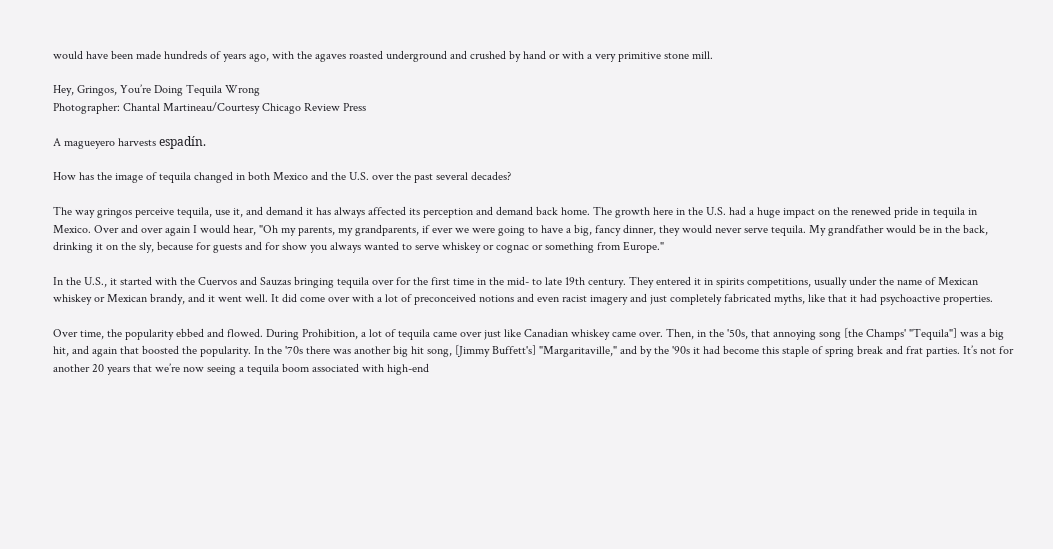would have been made hundreds of years ago, with the agaves roasted underground and crushed by hand or with a very primitive stone mill.

Hey, Gringos, You’re Doing Tequila Wrong
Photographer: Chantal Martineau/Courtesy Chicago Review Press

A magueyero harvests espadín.

How has the image of tequila changed in both Mexico and the U.S. over the past several decades?

The way gringos perceive tequila, use it, and demand it has always affected its perception and demand back home. The growth here in the U.S. had a huge impact on the renewed pride in tequila in Mexico. Over and over again I would hear, "Oh my parents, my grandparents, if ever we were going to have a big, fancy dinner, they would never serve tequila. My grandfather would be in the back, drinking it on the sly, because for guests and for show you always wanted to serve whiskey or cognac or something from Europe."

In the U.S., it started with the Cuervos and Sauzas bringing tequila over for the first time in the mid- to late 19th century. They entered it in spirits competitions, usually under the name of Mexican whiskey or Mexican brandy, and it went well. It did come over with a lot of preconceived notions and even racist imagery and just completely fabricated myths, like that it had psychoactive properties.

Over time, the popularity ebbed and flowed. During Prohibition, a lot of tequila came over just like Canadian whiskey came over. Then, in the '50s, that annoying song [the Champs' "Tequila"] was a big hit, and again that boosted the popularity. In the '70s there was another big hit song, [Jimmy Buffett's] "Margaritaville," and by the '90s it had become this staple of spring break and frat parties. It’s not for another 20 years that we’re now seeing a tequila boom associated with high-end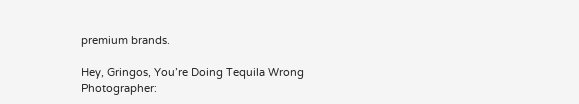premium brands.

Hey, Gringos, You’re Doing Tequila Wrong
Photographer: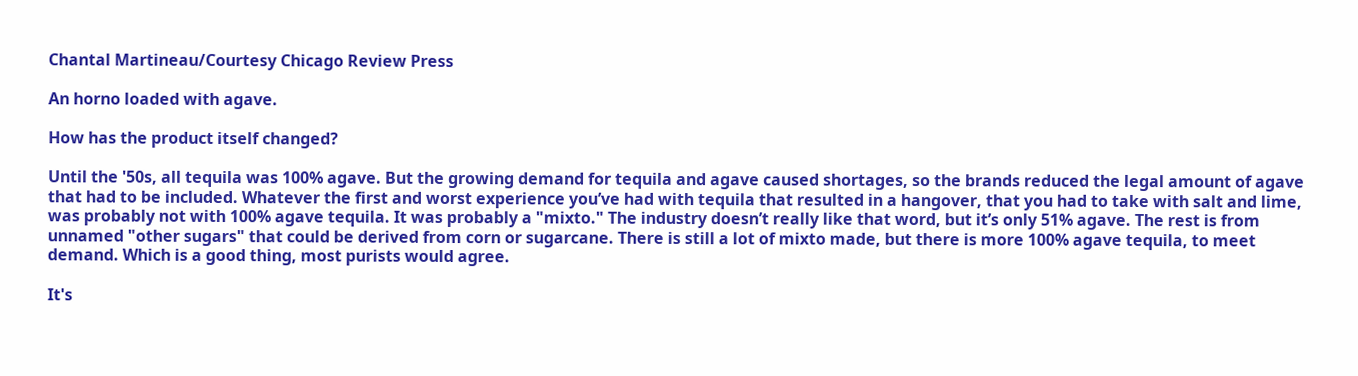Chantal Martineau/Courtesy Chicago Review Press

An horno loaded with agave.

How has the product itself changed?

Until the '50s, all tequila was 100% agave. But the growing demand for tequila and agave caused shortages, so the brands reduced the legal amount of agave that had to be included. Whatever the first and worst experience you’ve had with tequila that resulted in a hangover, that you had to take with salt and lime, was probably not with 100% agave tequila. It was probably a "mixto." The industry doesn’t really like that word, but it’s only 51% agave. The rest is from unnamed "other sugars" that could be derived from corn or sugarcane. There is still a lot of mixto made, but there is more 100% agave tequila, to meet demand. Which is a good thing, most purists would agree.

It's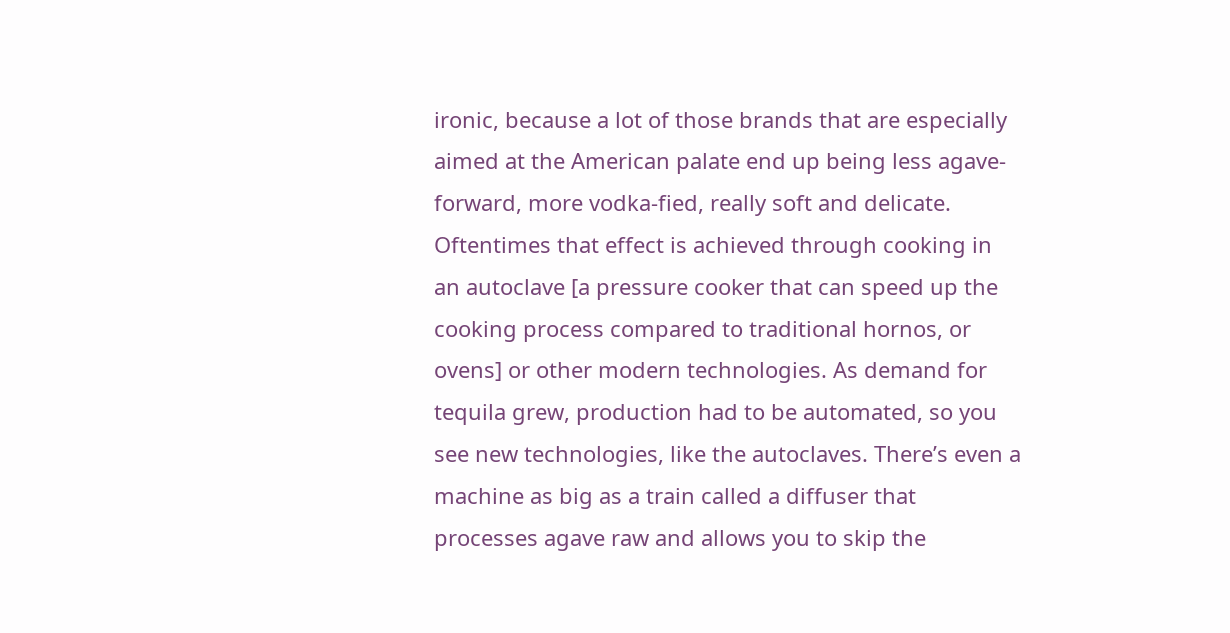ironic, because a lot of those brands that are especially aimed at the American palate end up being less agave-forward, more vodka-fied, really soft and delicate. Oftentimes that effect is achieved through cooking in an autoclave [a pressure cooker that can speed up the cooking process compared to traditional hornos, or ovens] or other modern technologies. As demand for tequila grew, production had to be automated, so you see new technologies, like the autoclaves. There’s even a machine as big as a train called a diffuser that processes agave raw and allows you to skip the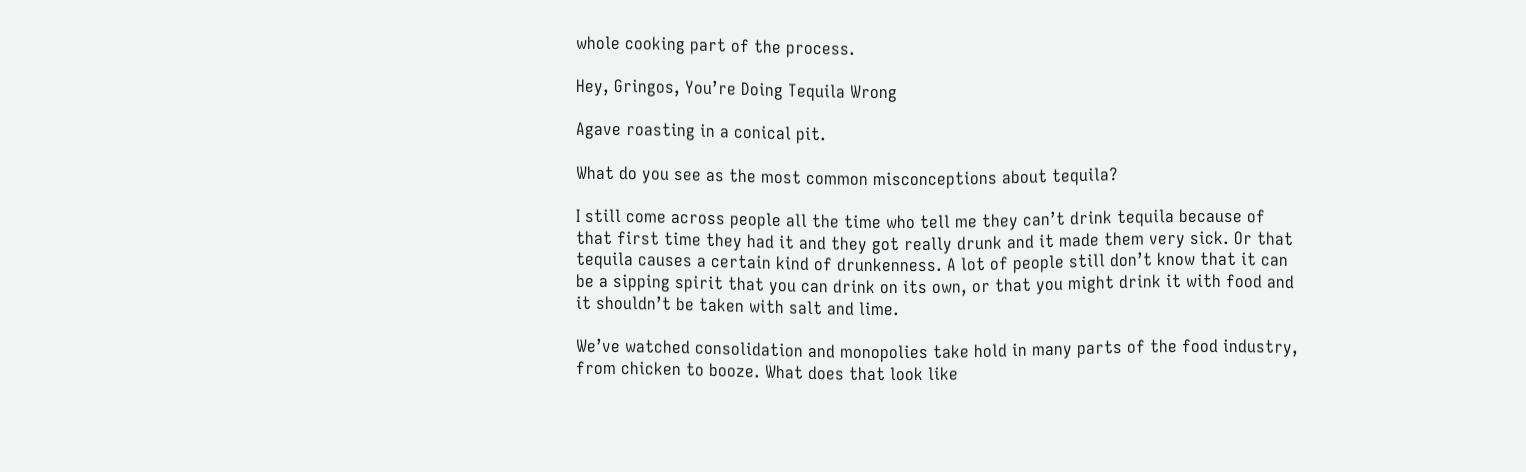whole cooking part of the process.

Hey, Gringos, You’re Doing Tequila Wrong

Agave roasting in a conical pit.

What do you see as the most common misconceptions about tequila?

I still come across people all the time who tell me they can’t drink tequila because of that first time they had it and they got really drunk and it made them very sick. Or that tequila causes a certain kind of drunkenness. A lot of people still don’t know that it can be a sipping spirit that you can drink on its own, or that you might drink it with food and it shouldn’t be taken with salt and lime.

We’ve watched consolidation and monopolies take hold in many parts of the food industry, from chicken to booze. What does that look like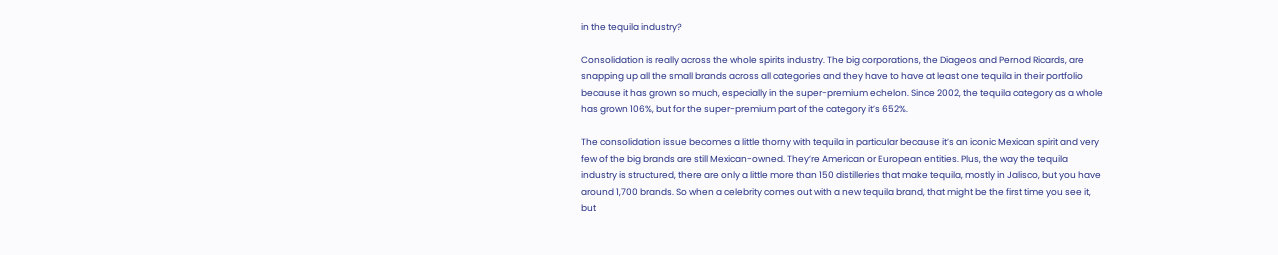in the tequila industry?

Consolidation is really across the whole spirits industry. The big corporations, the Diageos and Pernod Ricards, are snapping up all the small brands across all categories and they have to have at least one tequila in their portfolio because it has grown so much, especially in the super-premium echelon. Since 2002, the tequila category as a whole has grown 106%, but for the super-premium part of the category it’s 652%.

The consolidation issue becomes a little thorny with tequila in particular because it’s an iconic Mexican spirit and very few of the big brands are still Mexican-owned. They’re American or European entities. Plus, the way the tequila industry is structured, there are only a little more than 150 distilleries that make tequila, mostly in Jalisco, but you have around 1,700 brands. So when a celebrity comes out with a new tequila brand, that might be the first time you see it, but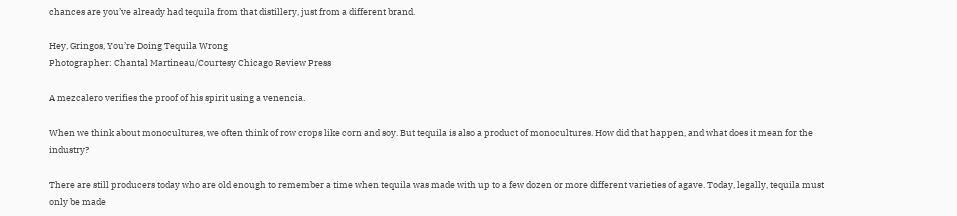chances are you’ve already had tequila from that distillery, just from a different brand.

Hey, Gringos, You’re Doing Tequila Wrong
Photographer: Chantal Martineau/Courtesy Chicago Review Press

A mezcalero verifies the proof of his spirit using a venencia.

When we think about monocultures, we often think of row crops like corn and soy. But tequila is also a product of monocultures. How did that happen, and what does it mean for the industry?

There are still producers today who are old enough to remember a time when tequila was made with up to a few dozen or more different varieties of agave. Today, legally, tequila must only be made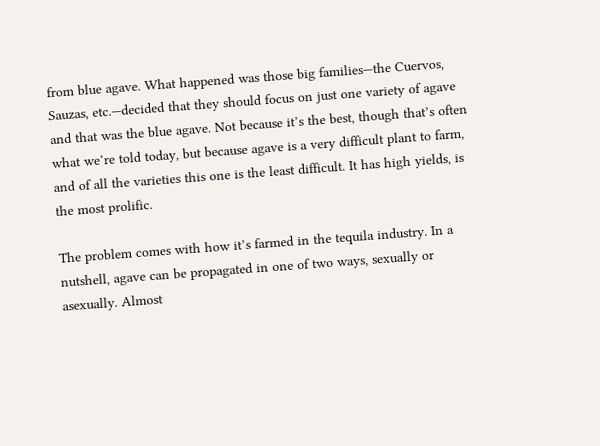from blue agave. What happened was those big families—the Cuervos, Sauzas, etc.—decided that they should focus on just one variety of agave and that was the blue agave. Not because it’s the best, though that’s often what we’re told today, but because agave is a very difficult plant to farm, and of all the varieties this one is the least difficult. It has high yields, is the most prolific.

The problem comes with how it’s farmed in the tequila industry. In a nutshell, agave can be propagated in one of two ways, sexually or asexually. Almost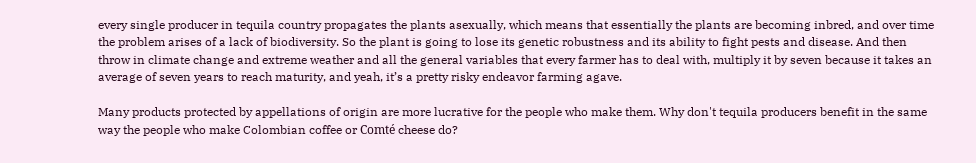every single producer in tequila country propagates the plants asexually, which means that essentially the plants are becoming inbred, and over time the problem arises of a lack of biodiversity. So the plant is going to lose its genetic robustness and its ability to fight pests and disease. And then throw in climate change and extreme weather and all the general variables that every farmer has to deal with, multiply it by seven because it takes an average of seven years to reach maturity, and yeah, it’s a pretty risky endeavor farming agave.

Many products protected by appellations of origin are more lucrative for the people who make them. Why don't tequila producers benefit in the same way the people who make Colombian coffee or Comté cheese do?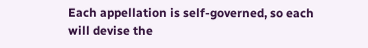Each appellation is self-governed, so each will devise the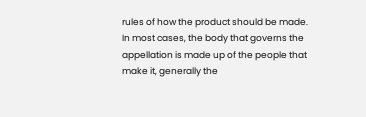rules of how the product should be made. In most cases, the body that governs the appellation is made up of the people that make it, generally the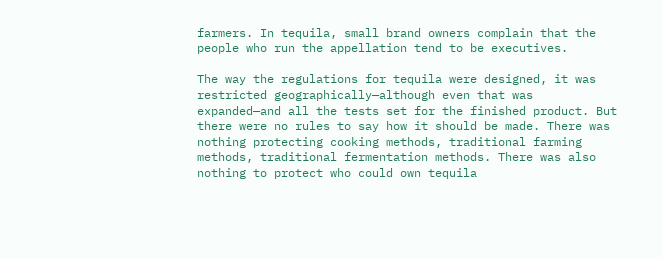farmers. In tequila, small brand owners complain that the people who run the appellation tend to be executives.

The way the regulations for tequila were designed, it was restricted geographically—although even that was expanded—and all the tests set for the finished product. But there were no rules to say how it should be made. There was nothing protecting cooking methods, traditional farming methods, traditional fermentation methods. There was also nothing to protect who could own tequila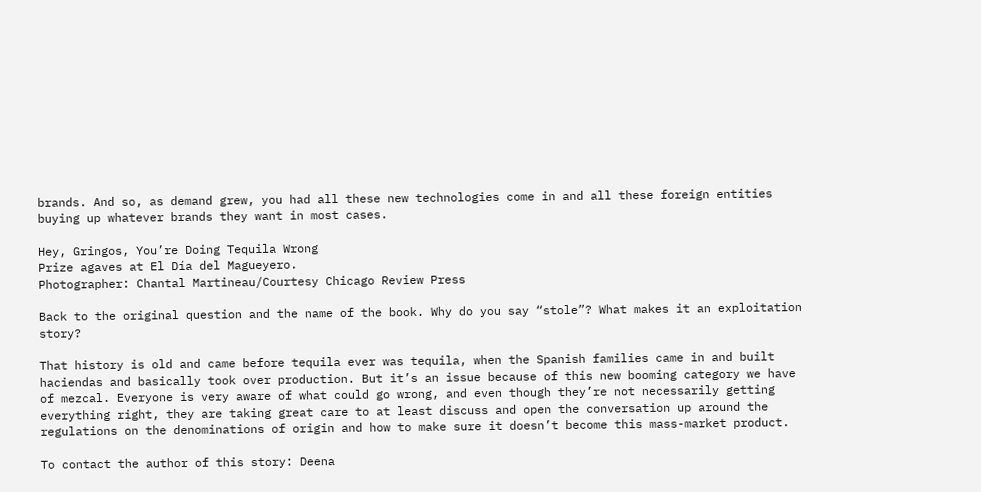brands. And so, as demand grew, you had all these new technologies come in and all these foreign entities buying up whatever brands they want in most cases.

Hey, Gringos, You’re Doing Tequila Wrong
Prize agaves at El Día del Magueyero.
Photographer: Chantal Martineau/Courtesy Chicago Review Press

Back to the original question and the name of the book. Why do you say “stole”? What makes it an exploitation story?

That history is old and came before tequila ever was tequila, when the Spanish families came in and built haciendas and basically took over production. But it’s an issue because of this new booming category we have of mezcal. Everyone is very aware of what could go wrong, and even though they’re not necessarily getting everything right, they are taking great care to at least discuss and open the conversation up around the regulations on the denominations of origin and how to make sure it doesn’t become this mass-market product.

To contact the author of this story: Deena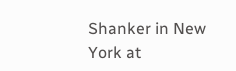Shanker in New York at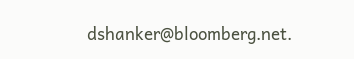dshanker@bloomberg.net.